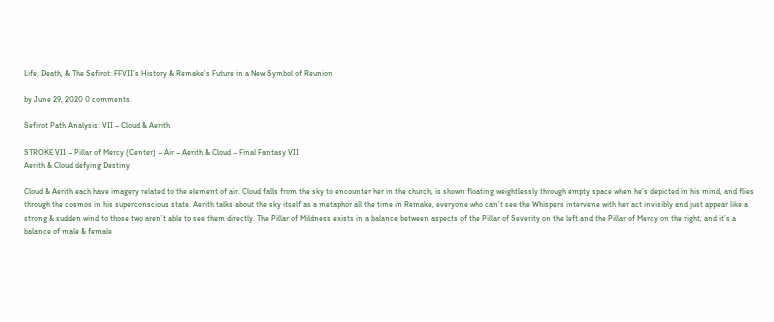Life, Death, & The Sefirot: FFVII’s History & Remake’s Future in a New Symbol of Reunion

by June 29, 2020 0 comments

Sefirot Path Analysis: VII – Cloud & Aerith

STROKE VII – Pillar of Mercy (Center) – Air – Aerith & Cloud – Final Fantasy VII
Aerith & Cloud defying Destiny

Cloud & Aerith each have imagery related to the element of air. Cloud falls from the sky to encounter her in the church, is shown floating weightlessly through empty space when he’s depicted in his mind, and flies through the cosmos in his superconscious state. Aerith talks about the sky itself as a metaphor all the time in Remake, everyone who can’t see the Whispers intervene with her act invisibly and just appear like a strong & sudden wind to those two aren’t able to see them directly. The Pillar of Mildness exists in a balance between aspects of the Pillar of Severity on the left and the Pillar of Mercy on the right, and it’s a balance of male & female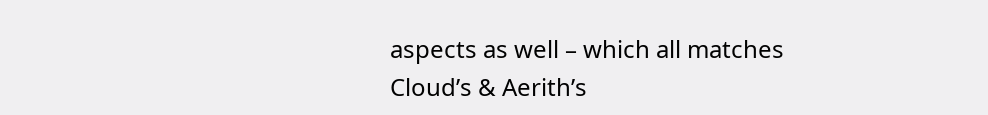aspects as well – which all matches Cloud’s & Aerith’s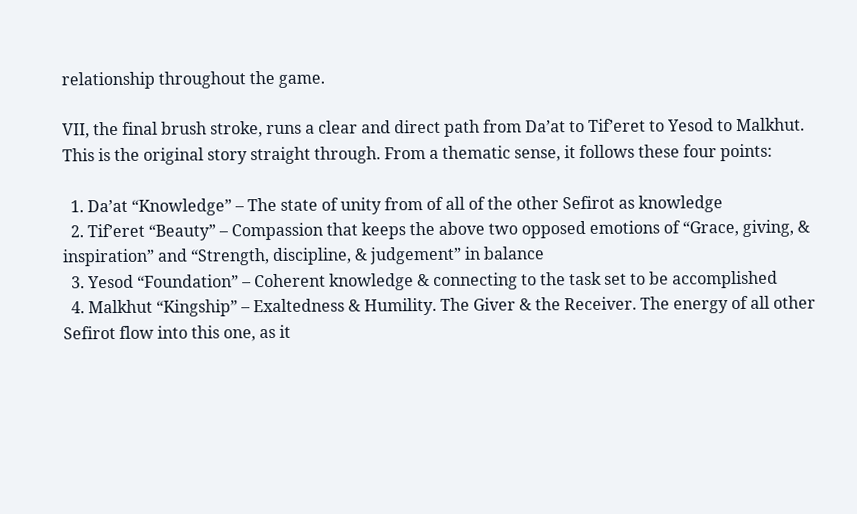relationship throughout the game.

VII, the final brush stroke, runs a clear and direct path from Da’at to Tif’eret to Yesod to Malkhut. This is the original story straight through. From a thematic sense, it follows these four points:

  1. Da’at “Knowledge” – The state of unity from of all of the other Sefirot as knowledge
  2. Tif’eret “Beauty” – Compassion that keeps the above two opposed emotions of “Grace, giving, & inspiration” and “Strength, discipline, & judgement” in balance
  3. Yesod “Foundation” – Coherent knowledge & connecting to the task set to be accomplished
  4. Malkhut “Kingship” – Exaltedness & Humility. The Giver & the Receiver. The energy of all other Sefirot flow into this one, as it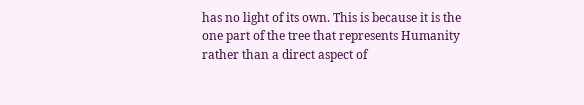has no light of its own. This is because it is the one part of the tree that represents Humanity rather than a direct aspect of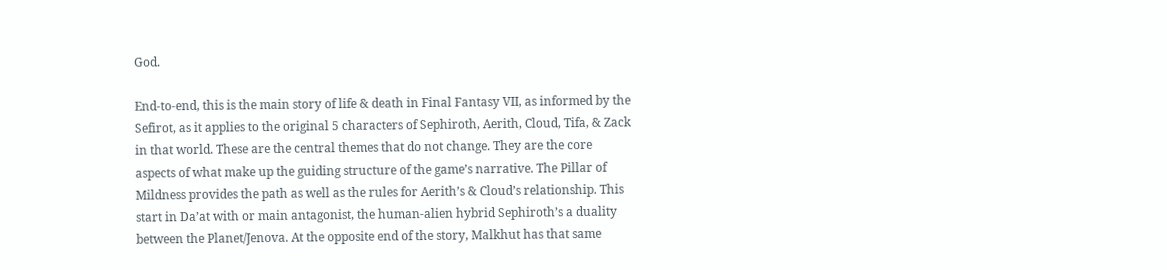God.

End-to-end, this is the main story of life & death in Final Fantasy VII, as informed by the Sefirot, as it applies to the original 5 characters of Sephiroth, Aerith, Cloud, Tifa, & Zack in that world. These are the central themes that do not change. They are the core aspects of what make up the guiding structure of the game’s narrative. The Pillar of Mildness provides the path as well as the rules for Aerith’s & Cloud’s relationship. This start in Da’at with or main antagonist, the human-alien hybrid Sephiroth’s a duality between the Planet/Jenova. At the opposite end of the story, Malkhut has that same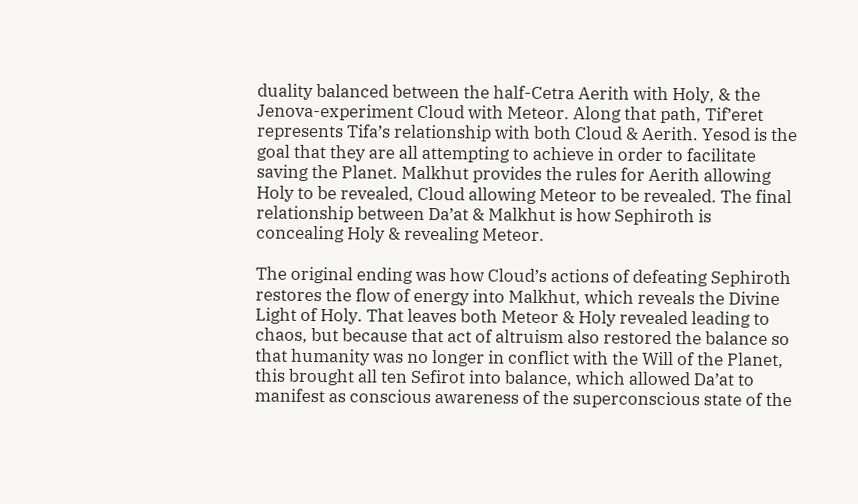duality balanced between the half-Cetra Aerith with Holy, & the Jenova-experiment Cloud with Meteor. Along that path, Tif’eret represents Tifa’s relationship with both Cloud & Aerith. Yesod is the goal that they are all attempting to achieve in order to facilitate saving the Planet. Malkhut provides the rules for Aerith allowing Holy to be revealed, Cloud allowing Meteor to be revealed. The final relationship between Da’at & Malkhut is how Sephiroth is concealing Holy & revealing Meteor.

The original ending was how Cloud’s actions of defeating Sephiroth restores the flow of energy into Malkhut, which reveals the Divine Light of Holy. That leaves both Meteor & Holy revealed leading to chaos, but because that act of altruism also restored the balance so that humanity was no longer in conflict with the Will of the Planet, this brought all ten Sefirot into balance, which allowed Da’at to manifest as conscious awareness of the superconscious state of the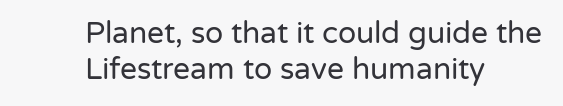Planet, so that it could guide the Lifestream to save humanity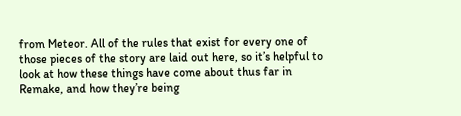from Meteor. All of the rules that exist for every one of those pieces of the story are laid out here, so it’s helpful to look at how these things have come about thus far in Remake, and how they’re being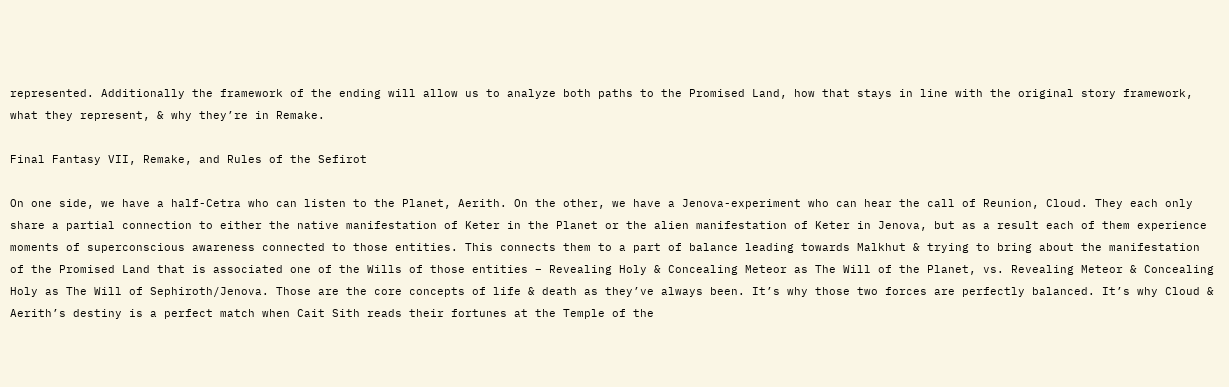represented. Additionally the framework of the ending will allow us to analyze both paths to the Promised Land, how that stays in line with the original story framework, what they represent, & why they’re in Remake.

Final Fantasy VII, Remake, and Rules of the Sefirot

On one side, we have a half-Cetra who can listen to the Planet, Aerith. On the other, we have a Jenova-experiment who can hear the call of Reunion, Cloud. They each only share a partial connection to either the native manifestation of Keter in the Planet or the alien manifestation of Keter in Jenova, but as a result each of them experience moments of superconscious awareness connected to those entities. This connects them to a part of balance leading towards Malkhut & trying to bring about the manifestation of the Promised Land that is associated one of the Wills of those entities – Revealing Holy & Concealing Meteor as The Will of the Planet, vs. Revealing Meteor & Concealing Holy as The Will of Sephiroth/Jenova. Those are the core concepts of life & death as they’ve always been. It’s why those two forces are perfectly balanced. It’s why Cloud & Aerith’s destiny is a perfect match when Cait Sith reads their fortunes at the Temple of the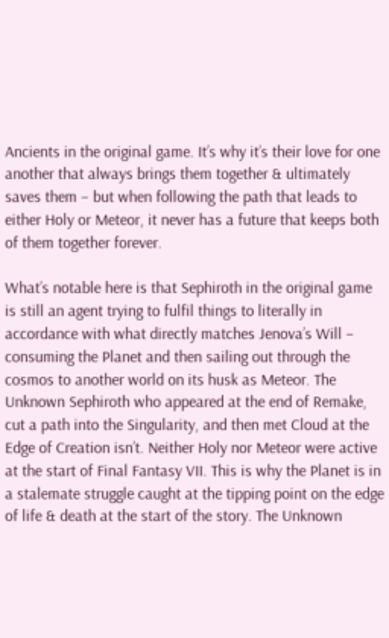Ancients in the original game. It’s why it’s their love for one another that always brings them together & ultimately saves them – but when following the path that leads to either Holy or Meteor, it never has a future that keeps both of them together forever.

What’s notable here is that Sephiroth in the original game is still an agent trying to fulfil things to literally in accordance with what directly matches Jenova’s Will – consuming the Planet and then sailing out through the cosmos to another world on its husk as Meteor. The Unknown Sephiroth who appeared at the end of Remake, cut a path into the Singularity, and then met Cloud at the Edge of Creation isn’t. Neither Holy nor Meteor were active at the start of Final Fantasy VII. This is why the Planet is in a stalemate struggle caught at the tipping point on the edge of life & death at the start of the story. The Unknown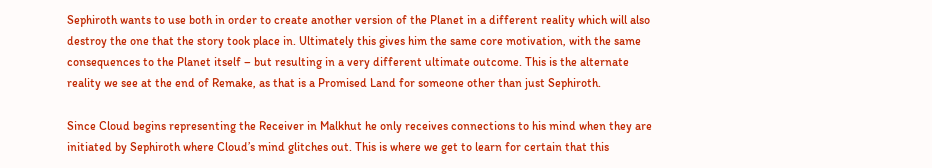Sephiroth wants to use both in order to create another version of the Planet in a different reality which will also destroy the one that the story took place in. Ultimately this gives him the same core motivation, with the same consequences to the Planet itself – but resulting in a very different ultimate outcome. This is the alternate reality we see at the end of Remake, as that is a Promised Land for someone other than just Sephiroth.

Since Cloud begins representing the Receiver in Malkhut he only receives connections to his mind when they are initiated by Sephiroth where Cloud’s mind glitches out. This is where we get to learn for certain that this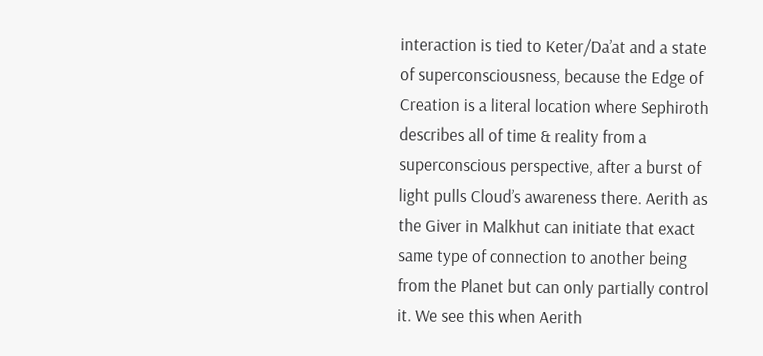interaction is tied to Keter/Da’at and a state of superconsciousness, because the Edge of Creation is a literal location where Sephiroth describes all of time & reality from a superconscious perspective, after a burst of light pulls Cloud’s awareness there. Aerith as the Giver in Malkhut can initiate that exact same type of connection to another being from the Planet but can only partially control it. We see this when Aerith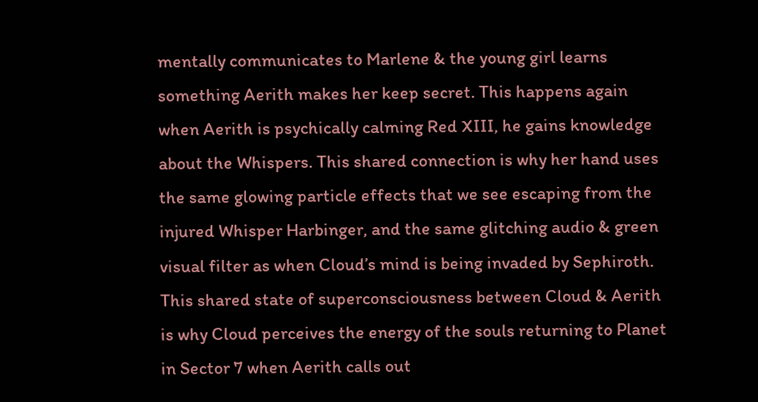mentally communicates to Marlene & the young girl learns something Aerith makes her keep secret. This happens again when Aerith is psychically calming Red XIII, he gains knowledge about the Whispers. This shared connection is why her hand uses the same glowing particle effects that we see escaping from the injured Whisper Harbinger, and the same glitching audio & green visual filter as when Cloud’s mind is being invaded by Sephiroth. This shared state of superconsciousness between Cloud & Aerith is why Cloud perceives the energy of the souls returning to Planet in Sector 7 when Aerith calls out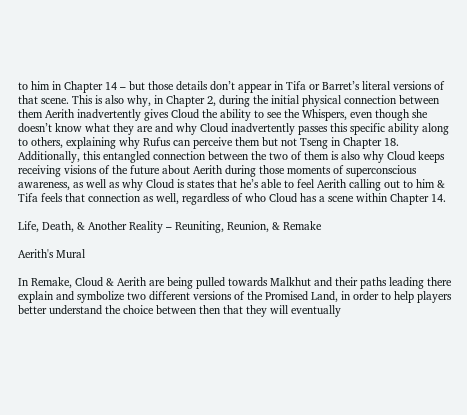to him in Chapter 14 – but those details don’t appear in Tifa or Barret’s literal versions of that scene. This is also why, in Chapter 2, during the initial physical connection between them Aerith inadvertently gives Cloud the ability to see the Whispers, even though she doesn’t know what they are and why Cloud inadvertently passes this specific ability along to others, explaining why Rufus can perceive them but not Tseng in Chapter 18. Additionally, this entangled connection between the two of them is also why Cloud keeps receiving visions of the future about Aerith during those moments of superconscious awareness, as well as why Cloud is states that he’s able to feel Aerith calling out to him & Tifa feels that connection as well, regardless of who Cloud has a scene within Chapter 14.

Life, Death, & Another Reality – Reuniting, Reunion, & Remake

Aerith's Mural

In Remake, Cloud & Aerith are being pulled towards Malkhut and their paths leading there explain and symbolize two different versions of the Promised Land, in order to help players better understand the choice between then that they will eventually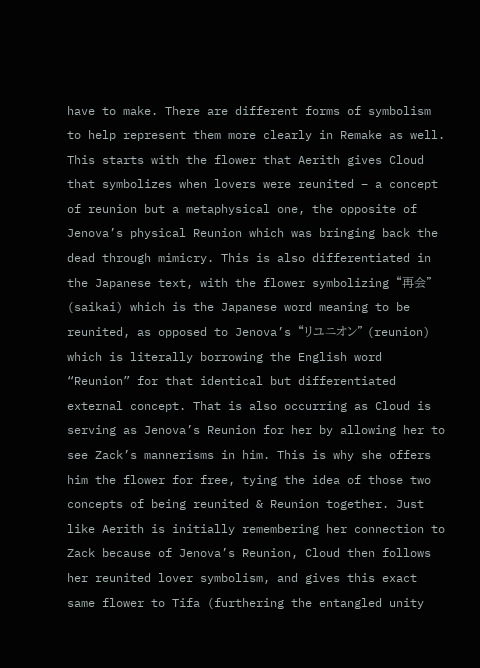have to make. There are different forms of symbolism to help represent them more clearly in Remake as well. This starts with the flower that Aerith gives Cloud that symbolizes when lovers were reunited – a concept of reunion but a metaphysical one, the opposite of Jenova’s physical Reunion which was bringing back the dead through mimicry. This is also differentiated in the Japanese text, with the flower symbolizing “再会” (saikai) which is the Japanese word meaning to be reunited, as opposed to Jenova’s “リユニオン” (reunion) which is literally borrowing the English word “Reunion” for that identical but differentiated external concept. That is also occurring as Cloud is serving as Jenova’s Reunion for her by allowing her to see Zack’s mannerisms in him. This is why she offers him the flower for free, tying the idea of those two concepts of being reunited & Reunion together. Just like Aerith is initially remembering her connection to Zack because of Jenova’s Reunion, Cloud then follows her reunited lover symbolism, and gives this exact same flower to Tifa (furthering the entangled unity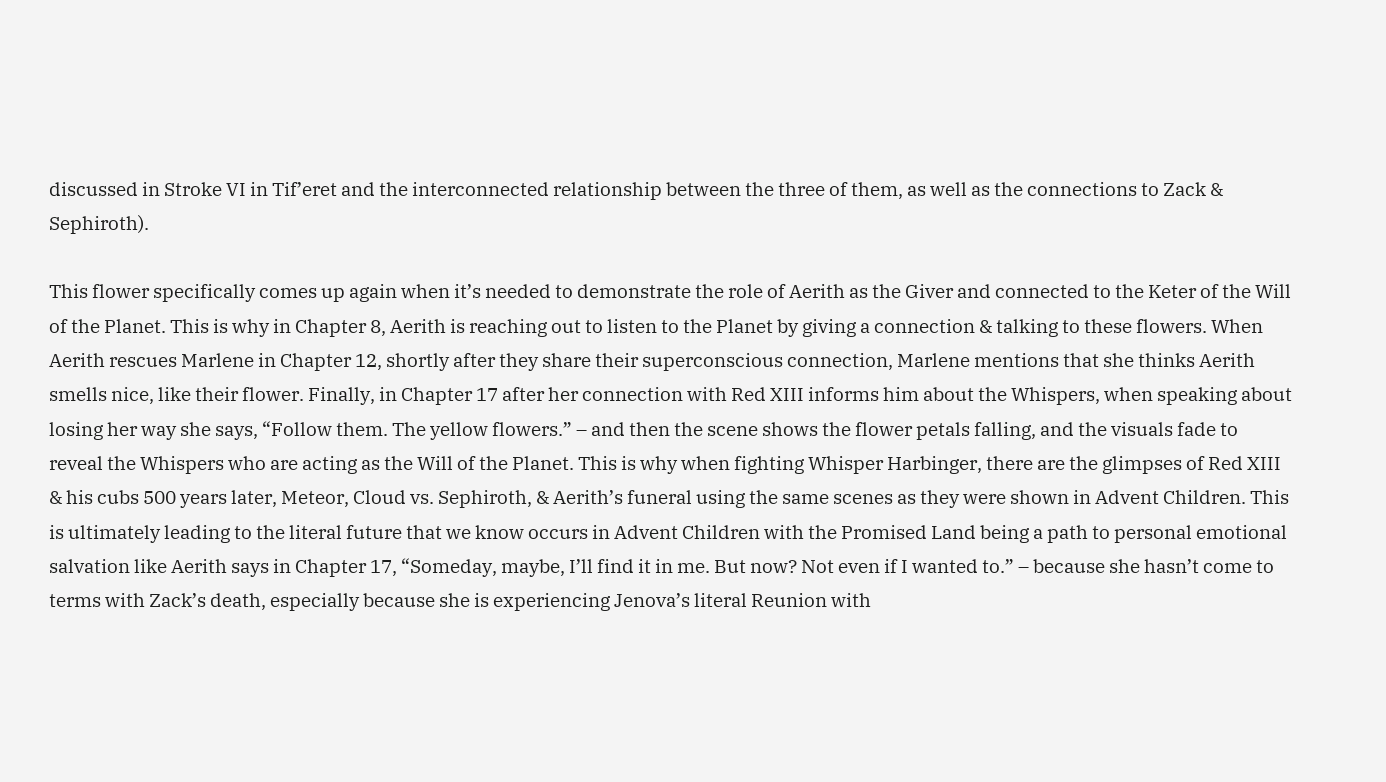discussed in Stroke VI in Tif’eret and the interconnected relationship between the three of them, as well as the connections to Zack & Sephiroth).

This flower specifically comes up again when it’s needed to demonstrate the role of Aerith as the Giver and connected to the Keter of the Will of the Planet. This is why in Chapter 8, Aerith is reaching out to listen to the Planet by giving a connection & talking to these flowers. When Aerith rescues Marlene in Chapter 12, shortly after they share their superconscious connection, Marlene mentions that she thinks Aerith smells nice, like their flower. Finally, in Chapter 17 after her connection with Red XIII informs him about the Whispers, when speaking about losing her way she says, “Follow them. The yellow flowers.” – and then the scene shows the flower petals falling, and the visuals fade to reveal the Whispers who are acting as the Will of the Planet. This is why when fighting Whisper Harbinger, there are the glimpses of Red XIII & his cubs 500 years later, Meteor, Cloud vs. Sephiroth, & Aerith’s funeral using the same scenes as they were shown in Advent Children. This is ultimately leading to the literal future that we know occurs in Advent Children with the Promised Land being a path to personal emotional salvation like Aerith says in Chapter 17, “Someday, maybe, I’ll find it in me. But now? Not even if I wanted to.” – because she hasn’t come to terms with Zack’s death, especially because she is experiencing Jenova’s literal Reunion with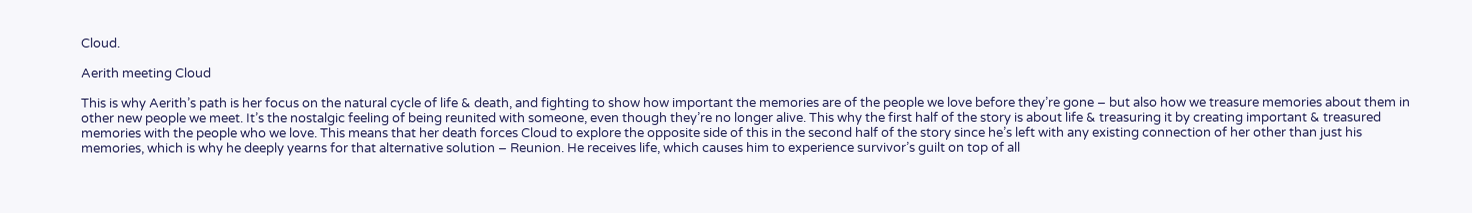Cloud.

Aerith meeting Cloud

This is why Aerith’s path is her focus on the natural cycle of life & death, and fighting to show how important the memories are of the people we love before they’re gone – but also how we treasure memories about them in other new people we meet. It’s the nostalgic feeling of being reunited with someone, even though they’re no longer alive. This why the first half of the story is about life & treasuring it by creating important & treasured memories with the people who we love. This means that her death forces Cloud to explore the opposite side of this in the second half of the story since he’s left with any existing connection of her other than just his memories, which is why he deeply yearns for that alternative solution – Reunion. He receives life, which causes him to experience survivor’s guilt on top of all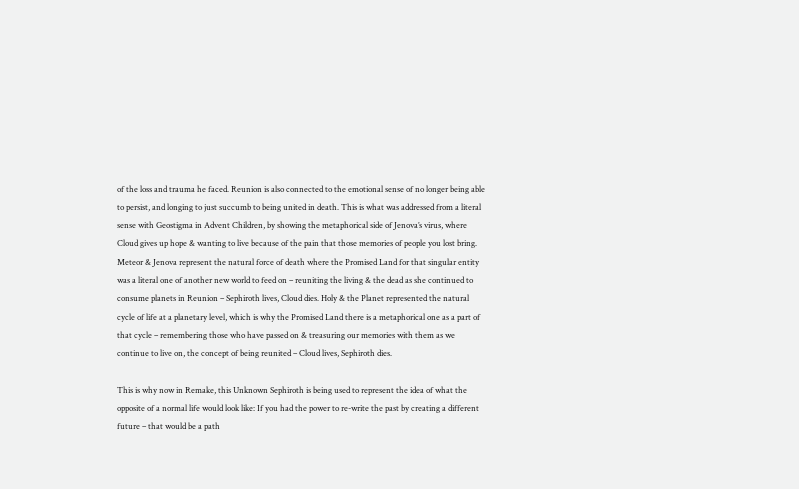of the loss and trauma he faced. Reunion is also connected to the emotional sense of no longer being able to persist, and longing to just succumb to being united in death. This is what was addressed from a literal sense with Geostigma in Advent Children, by showing the metaphorical side of Jenova’s virus, where Cloud gives up hope & wanting to live because of the pain that those memories of people you lost bring. Meteor & Jenova represent the natural force of death where the Promised Land for that singular entity was a literal one of another new world to feed on – reuniting the living & the dead as she continued to consume planets in Reunion – Sephiroth lives, Cloud dies. Holy & the Planet represented the natural cycle of life at a planetary level, which is why the Promised Land there is a metaphorical one as a part of that cycle – remembering those who have passed on & treasuring our memories with them as we continue to live on, the concept of being reunited – Cloud lives, Sephiroth dies.

This is why now in Remake, this Unknown Sephiroth is being used to represent the idea of what the opposite of a normal life would look like: If you had the power to re-write the past by creating a different future – that would be a path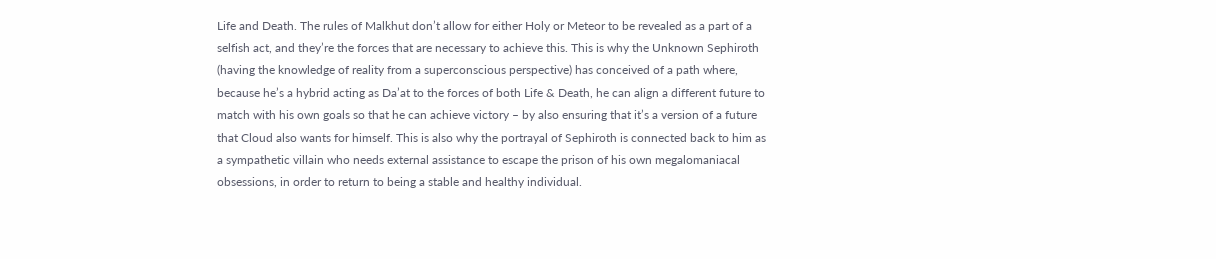Life and Death. The rules of Malkhut don’t allow for either Holy or Meteor to be revealed as a part of a selfish act, and they’re the forces that are necessary to achieve this. This is why the Unknown Sephiroth (having the knowledge of reality from a superconscious perspective) has conceived of a path where, because he’s a hybrid acting as Da’at to the forces of both Life & Death, he can align a different future to match with his own goals so that he can achieve victory – by also ensuring that it’s a version of a future that Cloud also wants for himself. This is also why the portrayal of Sephiroth is connected back to him as a sympathetic villain who needs external assistance to escape the prison of his own megalomaniacal obsessions, in order to return to being a stable and healthy individual.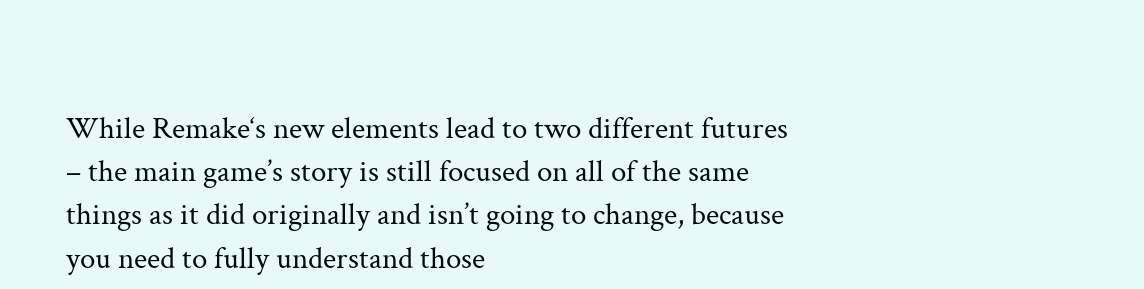While Remake‘s new elements lead to two different futures – the main game’s story is still focused on all of the same things as it did originally and isn’t going to change, because you need to fully understand those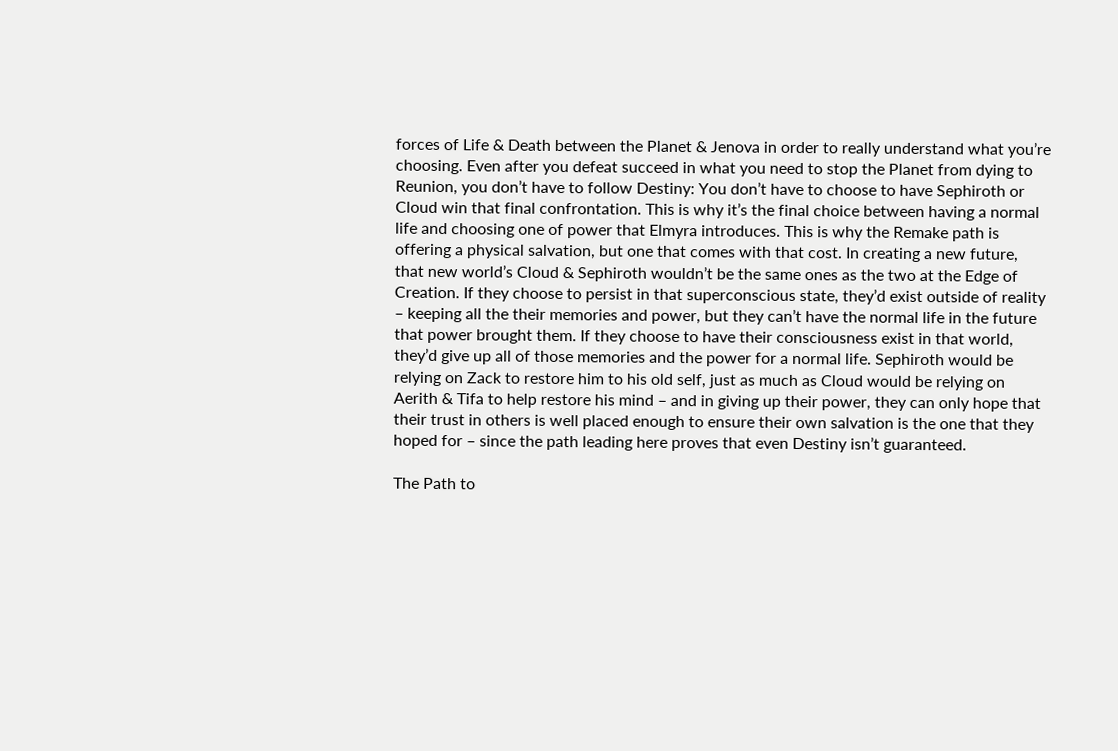forces of Life & Death between the Planet & Jenova in order to really understand what you’re choosing. Even after you defeat succeed in what you need to stop the Planet from dying to Reunion, you don’t have to follow Destiny: You don’t have to choose to have Sephiroth or Cloud win that final confrontation. This is why it’s the final choice between having a normal life and choosing one of power that Elmyra introduces. This is why the Remake path is offering a physical salvation, but one that comes with that cost. In creating a new future, that new world’s Cloud & Sephiroth wouldn’t be the same ones as the two at the Edge of Creation. If they choose to persist in that superconscious state, they’d exist outside of reality – keeping all the their memories and power, but they can’t have the normal life in the future that power brought them. If they choose to have their consciousness exist in that world, they’d give up all of those memories and the power for a normal life. Sephiroth would be relying on Zack to restore him to his old self, just as much as Cloud would be relying on Aerith & Tifa to help restore his mind – and in giving up their power, they can only hope that their trust in others is well placed enough to ensure their own salvation is the one that they hoped for – since the path leading here proves that even Destiny isn’t guaranteed.

The Path to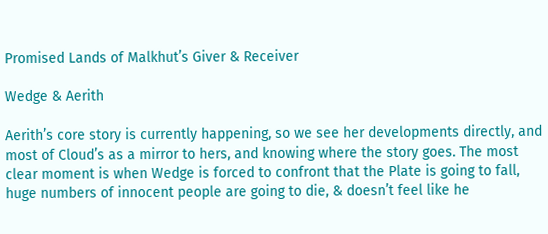Promised Lands of Malkhut’s Giver & Receiver

Wedge & Aerith

Aerith’s core story is currently happening, so we see her developments directly, and most of Cloud’s as a mirror to hers, and knowing where the story goes. The most clear moment is when Wedge is forced to confront that the Plate is going to fall, huge numbers of innocent people are going to die, & doesn’t feel like he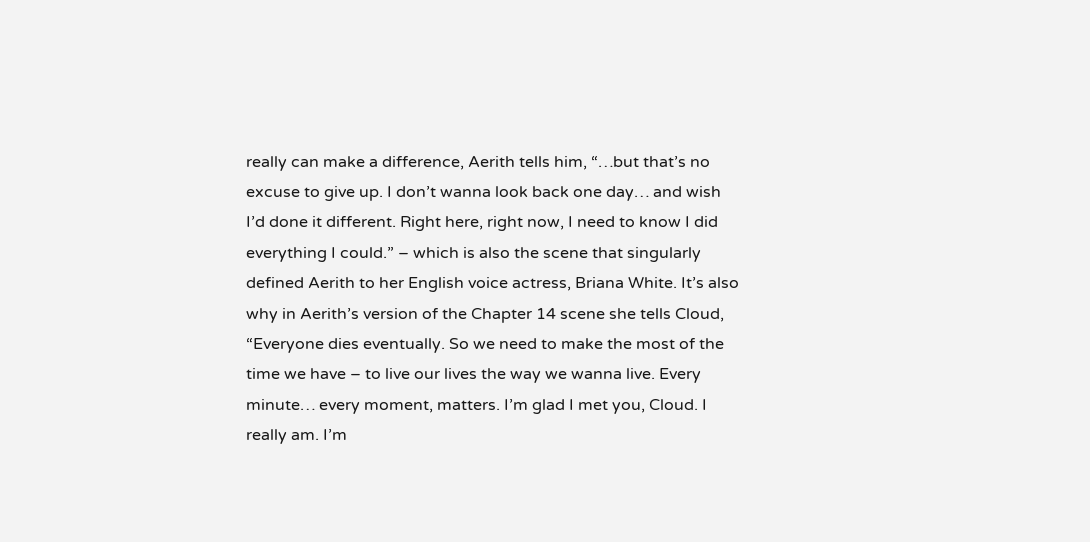really can make a difference, Aerith tells him, “…but that’s no excuse to give up. I don’t wanna look back one day… and wish I’d done it different. Right here, right now, I need to know I did everything I could.” – which is also the scene that singularly defined Aerith to her English voice actress, Briana White. It’s also why in Aerith’s version of the Chapter 14 scene she tells Cloud, “Everyone dies eventually. So we need to make the most of the time we have – to live our lives the way we wanna live. Every minute… every moment, matters. I’m glad I met you, Cloud. I really am. I’m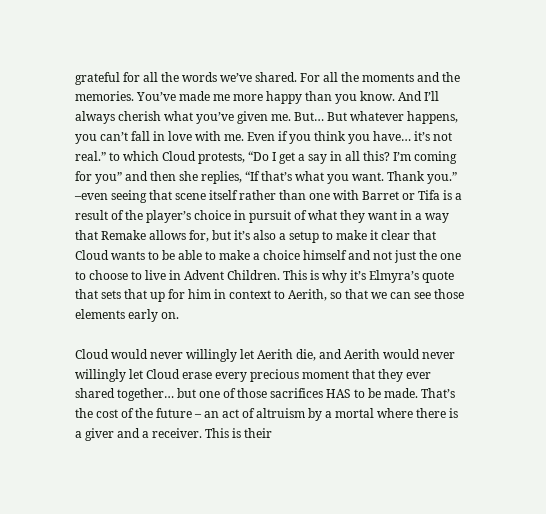grateful for all the words we’ve shared. For all the moments and the memories. You’ve made me more happy than you know. And I’ll always cherish what you’ve given me. But… But whatever happens, you can’t fall in love with me. Even if you think you have… it’s not real.” to which Cloud protests, “Do I get a say in all this? I’m coming for you” and then she replies, “If that’s what you want. Thank you.” –even seeing that scene itself rather than one with Barret or Tifa is a result of the player’s choice in pursuit of what they want in a way that Remake allows for, but it’s also a setup to make it clear that Cloud wants to be able to make a choice himself and not just the one to choose to live in Advent Children. This is why it’s Elmyra’s quote that sets that up for him in context to Aerith, so that we can see those elements early on.

Cloud would never willingly let Aerith die, and Aerith would never willingly let Cloud erase every precious moment that they ever shared together… but one of those sacrifices HAS to be made. That’s the cost of the future – an act of altruism by a mortal where there is a giver and a receiver. This is their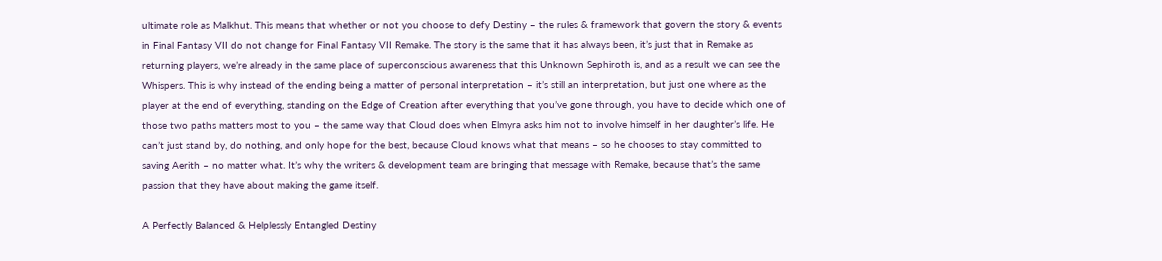ultimate role as Malkhut. This means that whether or not you choose to defy Destiny – the rules & framework that govern the story & events in Final Fantasy VII do not change for Final Fantasy VII Remake. The story is the same that it has always been, it’s just that in Remake as returning players, we’re already in the same place of superconscious awareness that this Unknown Sephiroth is, and as a result we can see the Whispers. This is why instead of the ending being a matter of personal interpretation – it’s still an interpretation, but just one where as the player at the end of everything, standing on the Edge of Creation after everything that you’ve gone through, you have to decide which one of those two paths matters most to you – the same way that Cloud does when Elmyra asks him not to involve himself in her daughter’s life. He can’t just stand by, do nothing, and only hope for the best, because Cloud knows what that means – so he chooses to stay committed to saving Aerith – no matter what. It’s why the writers & development team are bringing that message with Remake, because that’s the same passion that they have about making the game itself.

A Perfectly Balanced & Helplessly Entangled Destiny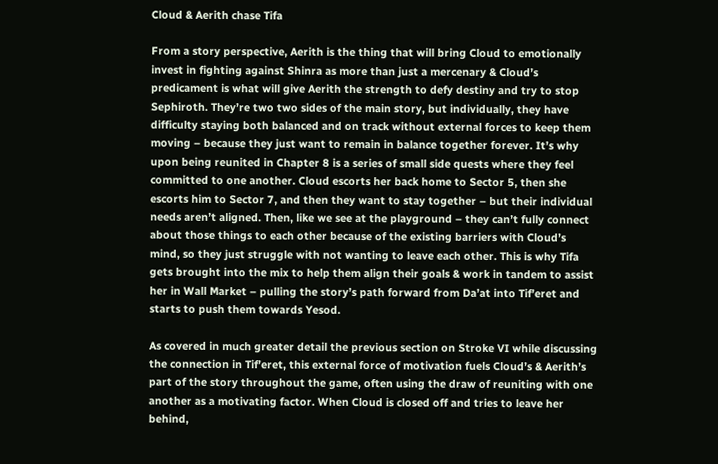Cloud & Aerith chase Tifa

From a story perspective, Aerith is the thing that will bring Cloud to emotionally invest in fighting against Shinra as more than just a mercenary & Cloud’s predicament is what will give Aerith the strength to defy destiny and try to stop Sephiroth. They’re two two sides of the main story, but individually, they have difficulty staying both balanced and on track without external forces to keep them moving – because they just want to remain in balance together forever. It’s why upon being reunited in Chapter 8 is a series of small side quests where they feel committed to one another. Cloud escorts her back home to Sector 5, then she escorts him to Sector 7, and then they want to stay together – but their individual needs aren’t aligned. Then, like we see at the playground – they can’t fully connect about those things to each other because of the existing barriers with Cloud’s mind, so they just struggle with not wanting to leave each other. This is why Tifa gets brought into the mix to help them align their goals & work in tandem to assist her in Wall Market – pulling the story’s path forward from Da’at into Tif’eret and starts to push them towards Yesod.

As covered in much greater detail the previous section on Stroke VI while discussing the connection in Tif’eret, this external force of motivation fuels Cloud’s & Aerith’s part of the story throughout the game, often using the draw of reuniting with one another as a motivating factor. When Cloud is closed off and tries to leave her behind,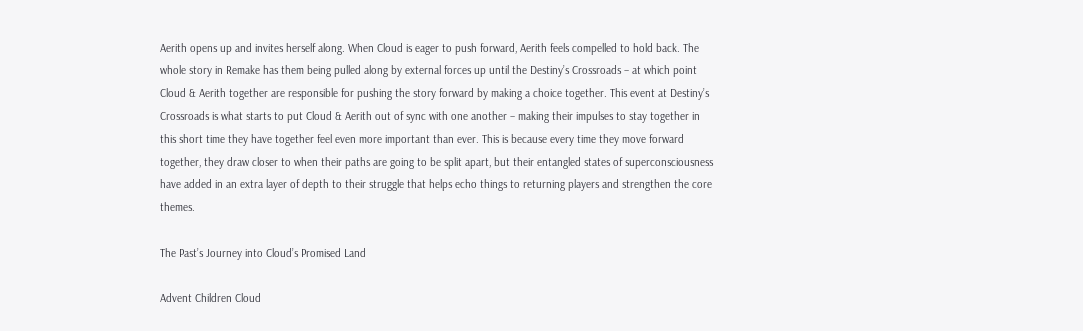Aerith opens up and invites herself along. When Cloud is eager to push forward, Aerith feels compelled to hold back. The whole story in Remake has them being pulled along by external forces up until the Destiny’s Crossroads – at which point Cloud & Aerith together are responsible for pushing the story forward by making a choice together. This event at Destiny’s Crossroads is what starts to put Cloud & Aerith out of sync with one another – making their impulses to stay together in this short time they have together feel even more important than ever. This is because every time they move forward together, they draw closer to when their paths are going to be split apart, but their entangled states of superconsciousness have added in an extra layer of depth to their struggle that helps echo things to returning players and strengthen the core themes.

The Past’s Journey into Cloud’s Promised Land

Advent Children Cloud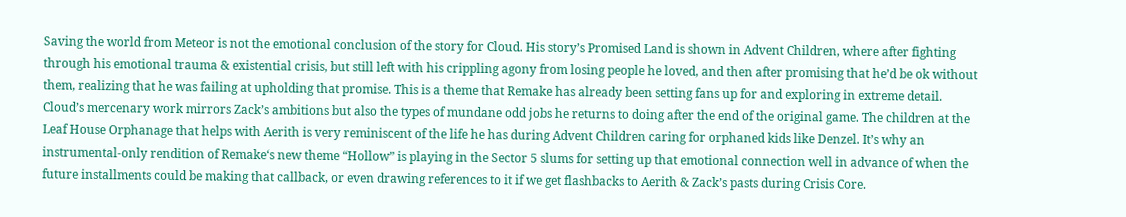Saving the world from Meteor is not the emotional conclusion of the story for Cloud. His story’s Promised Land is shown in Advent Children, where after fighting through his emotional trauma & existential crisis, but still left with his crippling agony from losing people he loved, and then after promising that he’d be ok without them, realizing that he was failing at upholding that promise. This is a theme that Remake has already been setting fans up for and exploring in extreme detail. Cloud’s mercenary work mirrors Zack’s ambitions but also the types of mundane odd jobs he returns to doing after the end of the original game. The children at the Leaf House Orphanage that helps with Aerith is very reminiscent of the life he has during Advent Children caring for orphaned kids like Denzel. It’s why an instrumental-only rendition of Remake‘s new theme “Hollow” is playing in the Sector 5 slums for setting up that emotional connection well in advance of when the future installments could be making that callback, or even drawing references to it if we get flashbacks to Aerith & Zack’s pasts during Crisis Core.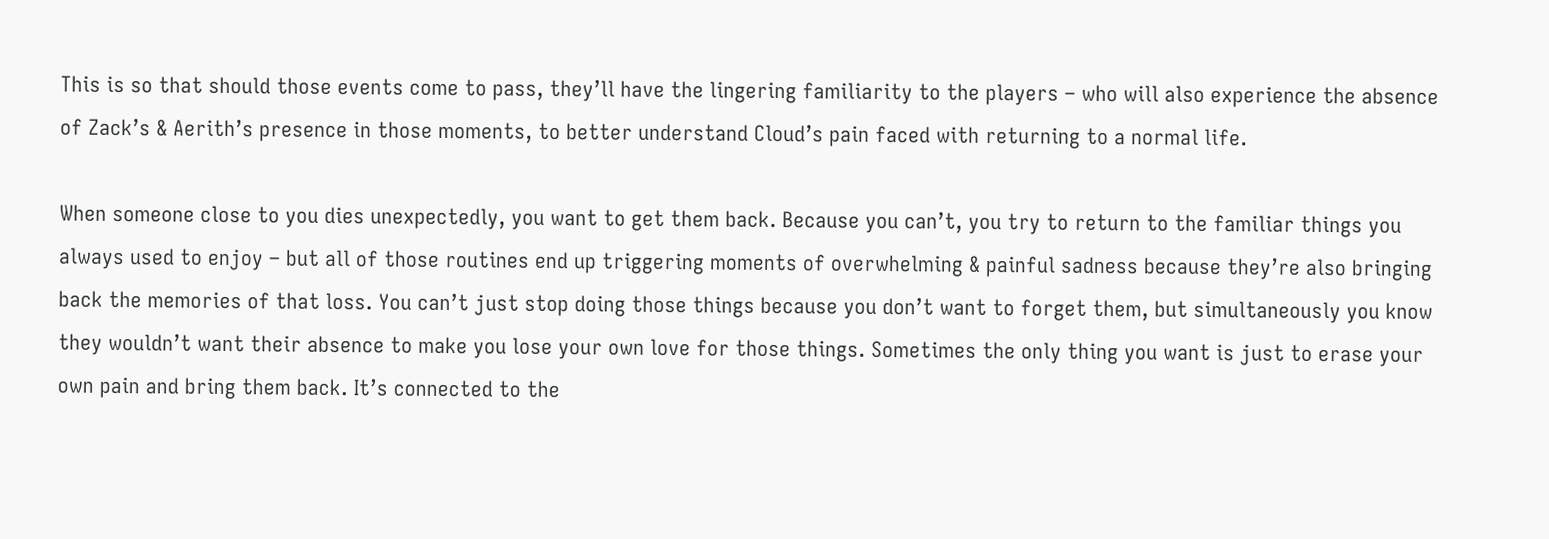This is so that should those events come to pass, they’ll have the lingering familiarity to the players – who will also experience the absence of Zack’s & Aerith’s presence in those moments, to better understand Cloud’s pain faced with returning to a normal life.

When someone close to you dies unexpectedly, you want to get them back. Because you can’t, you try to return to the familiar things you always used to enjoy – but all of those routines end up triggering moments of overwhelming & painful sadness because they’re also bringing back the memories of that loss. You can’t just stop doing those things because you don’t want to forget them, but simultaneously you know they wouldn’t want their absence to make you lose your own love for those things. Sometimes the only thing you want is just to erase your own pain and bring them back. It’s connected to the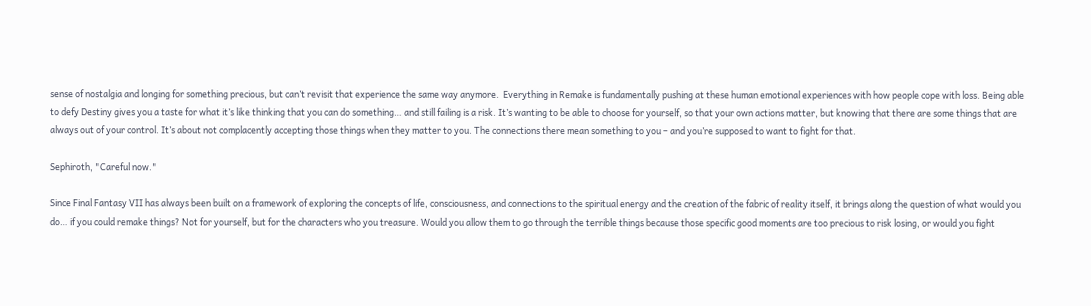sense of nostalgia and longing for something precious, but can’t revisit that experience the same way anymore.  Everything in Remake is fundamentally pushing at these human emotional experiences with how people cope with loss. Being able to defy Destiny gives you a taste for what it’s like thinking that you can do something… and still failing is a risk. It’s wanting to be able to choose for yourself, so that your own actions matter, but knowing that there are some things that are always out of your control. It’s about not complacently accepting those things when they matter to you. The connections there mean something to you – and you’re supposed to want to fight for that.

Sephiroth, "Careful now."

Since Final Fantasy VII has always been built on a framework of exploring the concepts of life, consciousness, and connections to the spiritual energy and the creation of the fabric of reality itself, it brings along the question of what would you do… if you could remake things? Not for yourself, but for the characters who you treasure. Would you allow them to go through the terrible things because those specific good moments are too precious to risk losing, or would you fight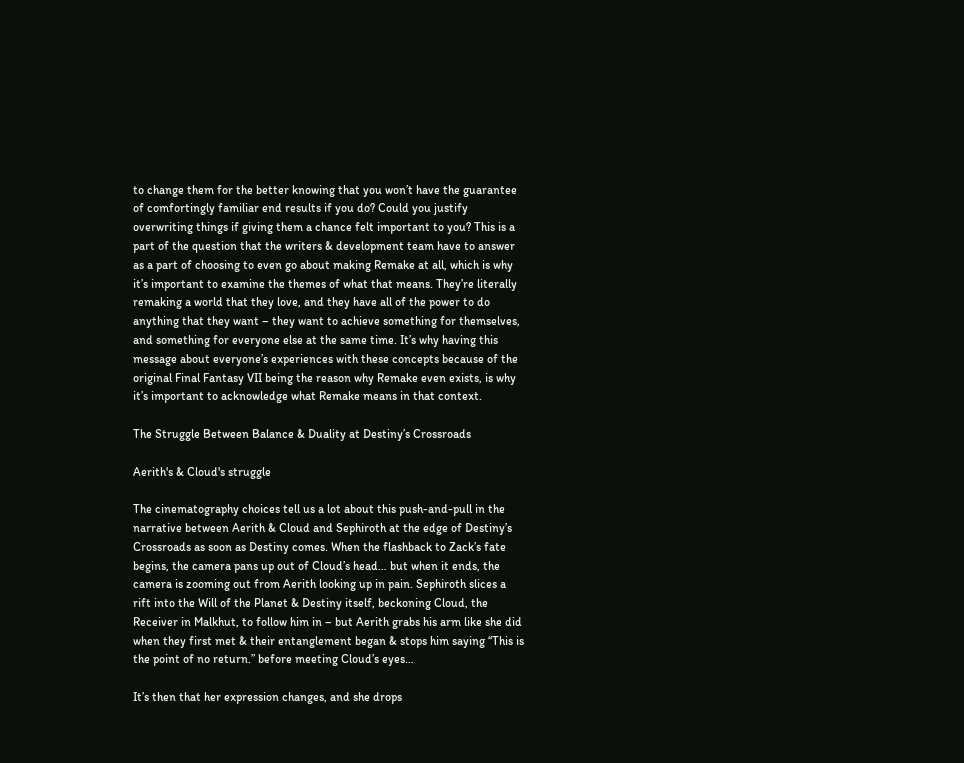to change them for the better knowing that you won’t have the guarantee of comfortingly familiar end results if you do? Could you justify overwriting things if giving them a chance felt important to you? This is a part of the question that the writers & development team have to answer as a part of choosing to even go about making Remake at all, which is why it’s important to examine the themes of what that means. They’re literally remaking a world that they love, and they have all of the power to do anything that they want – they want to achieve something for themselves, and something for everyone else at the same time. It’s why having this message about everyone’s experiences with these concepts because of the original Final Fantasy VII being the reason why Remake even exists, is why it’s important to acknowledge what Remake means in that context.

The Struggle Between Balance & Duality at Destiny’s Crossroads

Aerith's & Cloud's struggle

The cinematography choices tell us a lot about this push-and-pull in the narrative between Aerith & Cloud and Sephiroth at the edge of Destiny’s Crossroads as soon as Destiny comes. When the flashback to Zack’s fate begins, the camera pans up out of Cloud’s head… but when it ends, the camera is zooming out from Aerith looking up in pain. Sephiroth slices a rift into the Will of the Planet & Destiny itself, beckoning Cloud, the Receiver in Malkhut, to follow him in – but Aerith grabs his arm like she did when they first met & their entanglement began & stops him saying “This is the point of no return.” before meeting Cloud’s eyes…

It’s then that her expression changes, and she drops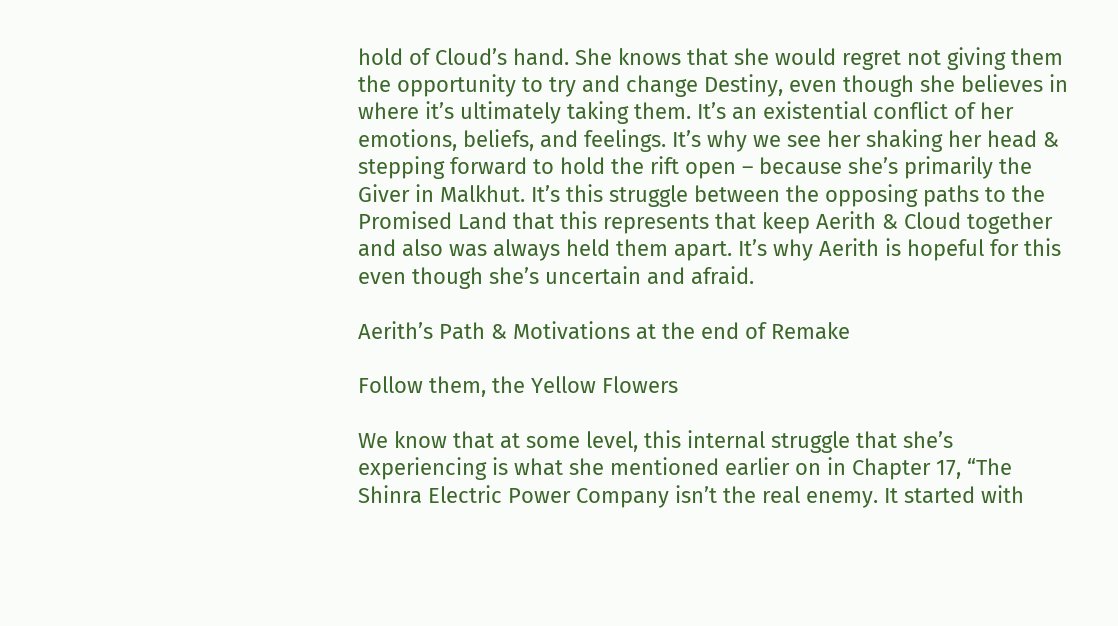hold of Cloud’s hand. She knows that she would regret not giving them the opportunity to try and change Destiny, even though she believes in where it’s ultimately taking them. It’s an existential conflict of her emotions, beliefs, and feelings. It’s why we see her shaking her head & stepping forward to hold the rift open – because she’s primarily the Giver in Malkhut. It’s this struggle between the opposing paths to the Promised Land that this represents that keep Aerith & Cloud together and also was always held them apart. It’s why Aerith is hopeful for this even though she’s uncertain and afraid.

Aerith’s Path & Motivations at the end of Remake

Follow them, the Yellow Flowers

We know that at some level, this internal struggle that she’s experiencing is what she mentioned earlier on in Chapter 17, “The Shinra Electric Power Company isn’t the real enemy. It started with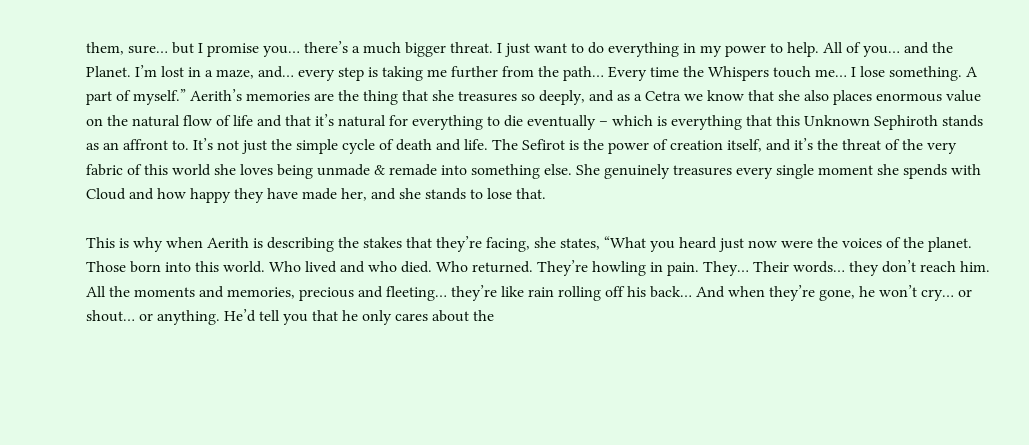them, sure… but I promise you… there’s a much bigger threat. I just want to do everything in my power to help. All of you… and the Planet. I’m lost in a maze, and… every step is taking me further from the path… Every time the Whispers touch me… I lose something. A part of myself.” Aerith’s memories are the thing that she treasures so deeply, and as a Cetra we know that she also places enormous value on the natural flow of life and that it’s natural for everything to die eventually – which is everything that this Unknown Sephiroth stands as an affront to. It’s not just the simple cycle of death and life. The Sefirot is the power of creation itself, and it’s the threat of the very fabric of this world she loves being unmade & remade into something else. She genuinely treasures every single moment she spends with Cloud and how happy they have made her, and she stands to lose that.

This is why when Aerith is describing the stakes that they’re facing, she states, “What you heard just now were the voices of the planet. Those born into this world. Who lived and who died. Who returned. They’re howling in pain. They… Their words… they don’t reach him. All the moments and memories, precious and fleeting… they’re like rain rolling off his back… And when they’re gone, he won’t cry… or shout… or anything. He’d tell you that he only cares about the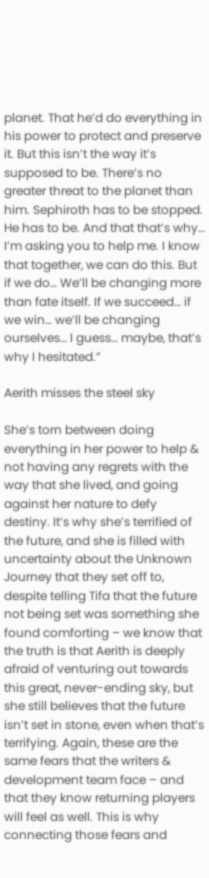planet. That he’d do everything in his power to protect and preserve it. But this isn’t the way it’s supposed to be. There’s no greater threat to the planet than him. Sephiroth has to be stopped. He has to be. And that that’s why… I’m asking you to help me. I know that together, we can do this. But if we do… We’ll be changing more than fate itself. If we succeed… if we win… we’ll be changing ourselves… I guess… maybe, that’s why I hesitated.”

Aerith misses the steel sky

She’s torn between doing everything in her power to help & not having any regrets with the way that she lived, and going against her nature to defy destiny. It’s why she’s terrified of the future, and she is filled with uncertainty about the Unknown Journey that they set off to, despite telling Tifa that the future not being set was something she found comforting – we know that the truth is that Aerith is deeply afraid of venturing out towards this great, never-ending sky, but she still believes that the future isn’t set in stone, even when that’s terrifying. Again, these are the same fears that the writers & development team face – and that they know returning players will feel as well. This is why connecting those fears and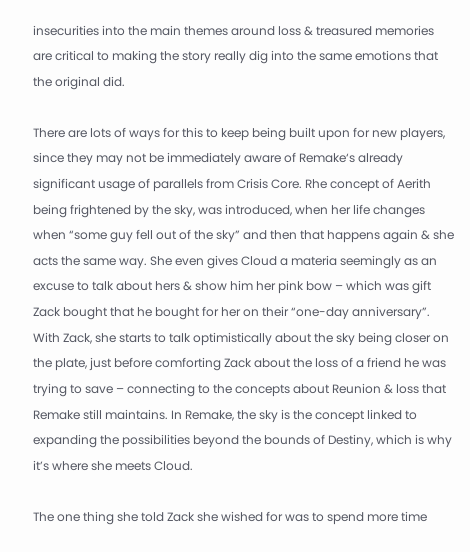insecurities into the main themes around loss & treasured memories are critical to making the story really dig into the same emotions that the original did.

There are lots of ways for this to keep being built upon for new players, since they may not be immediately aware of Remake‘s already significant usage of parallels from Crisis Core. Rhe concept of Aerith being frightened by the sky, was introduced, when her life changes when “some guy fell out of the sky” and then that happens again & she acts the same way. She even gives Cloud a materia seemingly as an excuse to talk about hers & show him her pink bow – which was gift Zack bought that he bought for her on their “one-day anniversary”. With Zack, she starts to talk optimistically about the sky being closer on the plate, just before comforting Zack about the loss of a friend he was trying to save – connecting to the concepts about Reunion & loss that Remake still maintains. In Remake, the sky is the concept linked to expanding the possibilities beyond the bounds of Destiny, which is why it’s where she meets Cloud.

The one thing she told Zack she wished for was to spend more time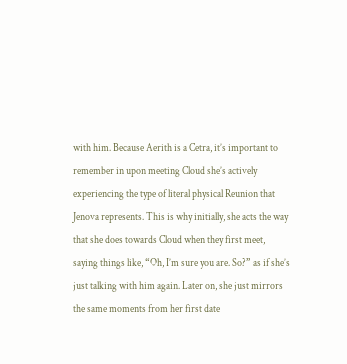with him. Because Aerith is a Cetra, it’s important to remember in upon meeting Cloud she’s actively experiencing the type of literal physical Reunion that Jenova represents. This is why initially, she acts the way that she does towards Cloud when they first meet, saying things like, “Oh, I’m sure you are. So?” as if she’s just talking with him again. Later on, she just mirrors the same moments from her first date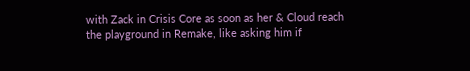with Zack in Crisis Core as soon as her & Cloud reach the playground in Remake, like asking him if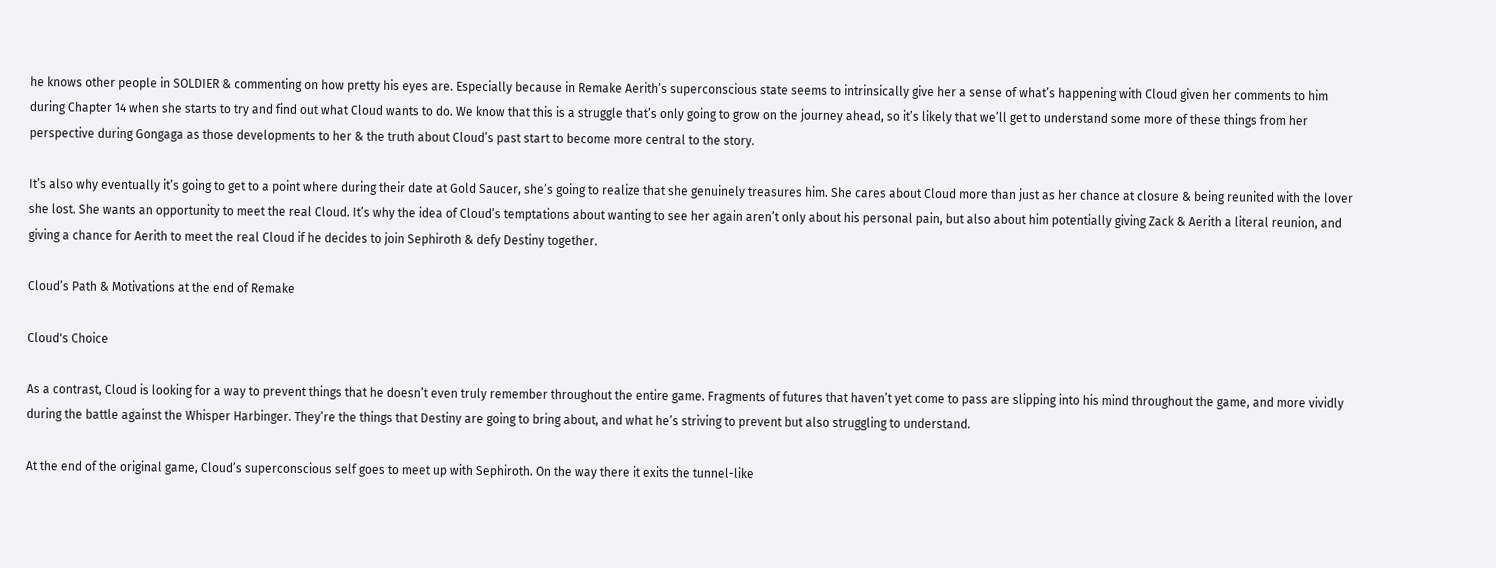he knows other people in SOLDIER & commenting on how pretty his eyes are. Especially because in Remake Aerith’s superconscious state seems to intrinsically give her a sense of what’s happening with Cloud given her comments to him during Chapter 14 when she starts to try and find out what Cloud wants to do. We know that this is a struggle that’s only going to grow on the journey ahead, so it’s likely that we’ll get to understand some more of these things from her perspective during Gongaga as those developments to her & the truth about Cloud’s past start to become more central to the story.

It’s also why eventually it’s going to get to a point where during their date at Gold Saucer, she’s going to realize that she genuinely treasures him. She cares about Cloud more than just as her chance at closure & being reunited with the lover she lost. She wants an opportunity to meet the real Cloud. It’s why the idea of Cloud’s temptations about wanting to see her again aren’t only about his personal pain, but also about him potentially giving Zack & Aerith a literal reunion, and giving a chance for Aerith to meet the real Cloud if he decides to join Sephiroth & defy Destiny together.

Cloud’s Path & Motivations at the end of Remake

Cloud's Choice

As a contrast, Cloud is looking for a way to prevent things that he doesn’t even truly remember throughout the entire game. Fragments of futures that haven’t yet come to pass are slipping into his mind throughout the game, and more vividly during the battle against the Whisper Harbinger. They’re the things that Destiny are going to bring about, and what he’s striving to prevent but also struggling to understand.

At the end of the original game, Cloud’s superconscious self goes to meet up with Sephiroth. On the way there it exits the tunnel-like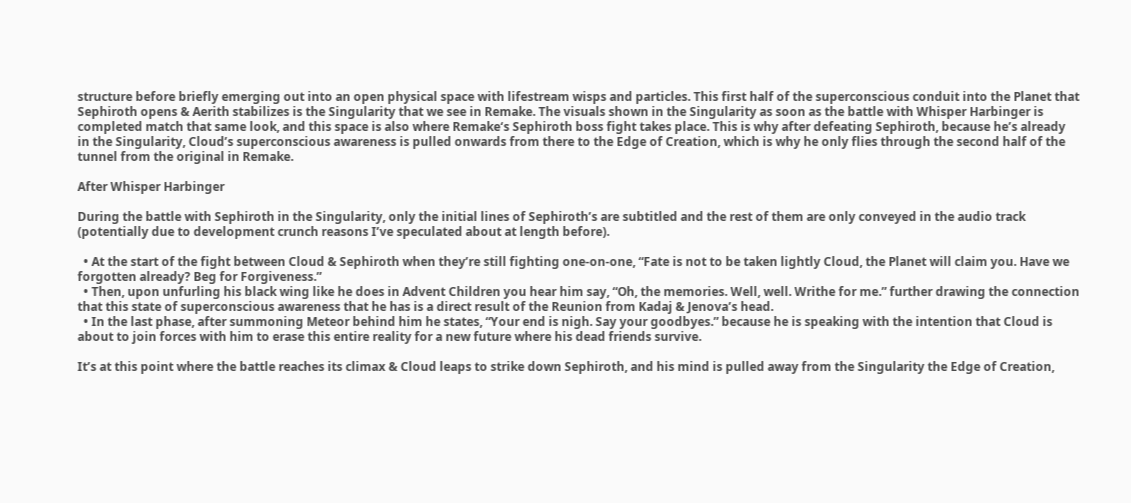structure before briefly emerging out into an open physical space with lifestream wisps and particles. This first half of the superconscious conduit into the Planet that Sephiroth opens & Aerith stabilizes is the Singularity that we see in Remake. The visuals shown in the Singularity as soon as the battle with Whisper Harbinger is completed match that same look, and this space is also where Remake‘s Sephiroth boss fight takes place. This is why after defeating Sephiroth, because he’s already in the Singularity, Cloud’s superconscious awareness is pulled onwards from there to the Edge of Creation, which is why he only flies through the second half of the tunnel from the original in Remake.

After Whisper Harbinger

During the battle with Sephiroth in the Singularity, only the initial lines of Sephiroth’s are subtitled and the rest of them are only conveyed in the audio track (potentially due to development crunch reasons I’ve speculated about at length before).

  • At the start of the fight between Cloud & Sephiroth when they’re still fighting one-on-one, “Fate is not to be taken lightly Cloud, the Planet will claim you. Have we forgotten already? Beg for Forgiveness.”
  • Then, upon unfurling his black wing like he does in Advent Children you hear him say, “Oh, the memories. Well, well. Writhe for me.” further drawing the connection that this state of superconscious awareness that he has is a direct result of the Reunion from Kadaj & Jenova’s head.
  • In the last phase, after summoning Meteor behind him he states, “Your end is nigh. Say your goodbyes.” because he is speaking with the intention that Cloud is about to join forces with him to erase this entire reality for a new future where his dead friends survive.

It’s at this point where the battle reaches its climax & Cloud leaps to strike down Sephiroth, and his mind is pulled away from the Singularity the Edge of Creation,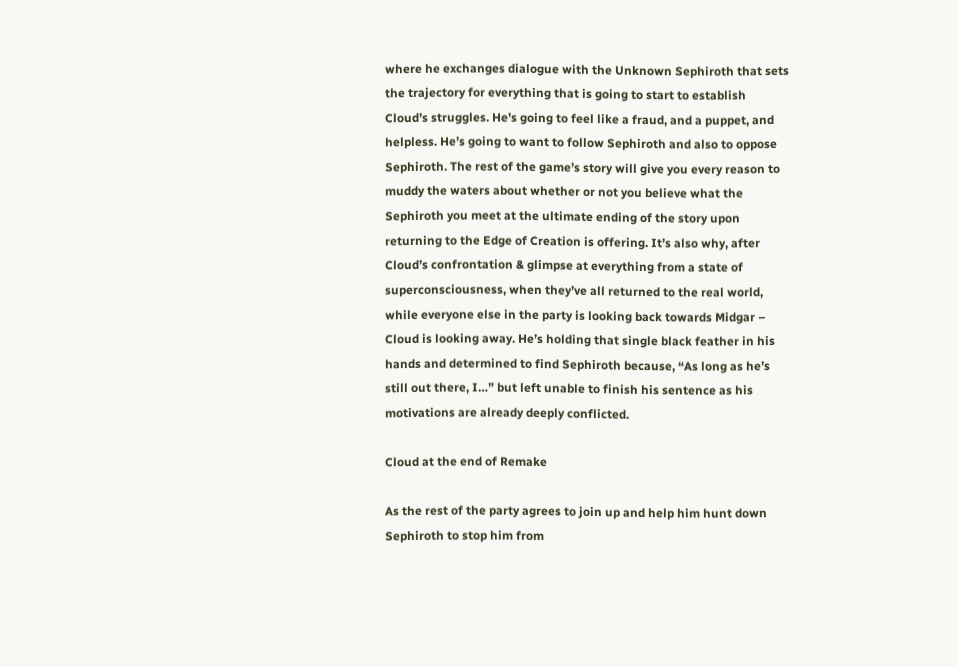where he exchanges dialogue with the Unknown Sephiroth that sets the trajectory for everything that is going to start to establish Cloud’s struggles. He’s going to feel like a fraud, and a puppet, and helpless. He’s going to want to follow Sephiroth and also to oppose Sephiroth. The rest of the game’s story will give you every reason to muddy the waters about whether or not you believe what the Sephiroth you meet at the ultimate ending of the story upon returning to the Edge of Creation is offering. It’s also why, after Cloud’s confrontation & glimpse at everything from a state of superconsciousness, when they’ve all returned to the real world, while everyone else in the party is looking back towards Midgar – Cloud is looking away. He’s holding that single black feather in his hands and determined to find Sephiroth because, “As long as he’s still out there, I…” but left unable to finish his sentence as his motivations are already deeply conflicted.

Cloud at the end of Remake

As the rest of the party agrees to join up and help him hunt down Sephiroth to stop him from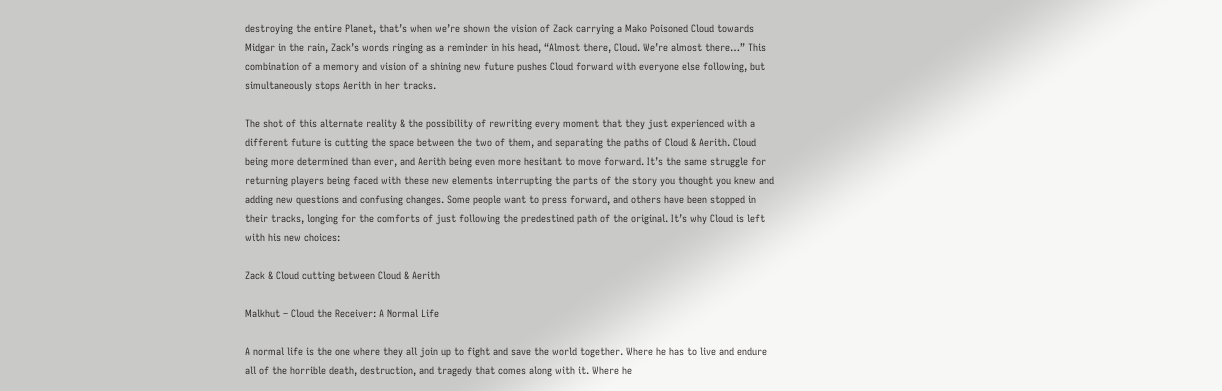destroying the entire Planet, that’s when we’re shown the vision of Zack carrying a Mako Poisoned Cloud towards Midgar in the rain, Zack’s words ringing as a reminder in his head, “Almost there, Cloud. We’re almost there…” This combination of a memory and vision of a shining new future pushes Cloud forward with everyone else following, but simultaneously stops Aerith in her tracks.

The shot of this alternate reality & the possibility of rewriting every moment that they just experienced with a different future is cutting the space between the two of them, and separating the paths of Cloud & Aerith. Cloud being more determined than ever, and Aerith being even more hesitant to move forward. It’s the same struggle for returning players being faced with these new elements interrupting the parts of the story you thought you knew and adding new questions and confusing changes. Some people want to press forward, and others have been stopped in their tracks, longing for the comforts of just following the predestined path of the original. It’s why Cloud is left with his new choices:

Zack & Cloud cutting between Cloud & Aerith

Malkhut – Cloud the Receiver: A Normal Life

A normal life is the one where they all join up to fight and save the world together. Where he has to live and endure all of the horrible death, destruction, and tragedy that comes along with it. Where he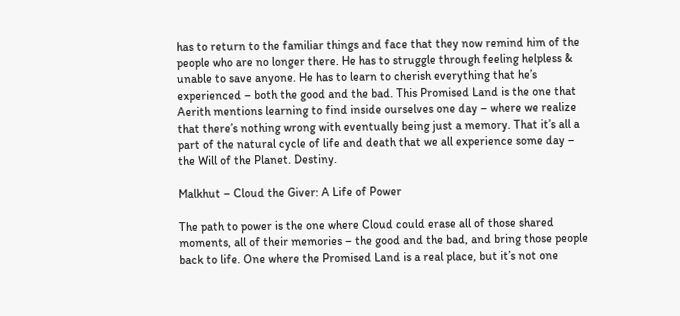has to return to the familiar things and face that they now remind him of the people who are no longer there. He has to struggle through feeling helpless & unable to save anyone. He has to learn to cherish everything that he’s experienced – both the good and the bad. This Promised Land is the one that Aerith mentions learning to find inside ourselves one day – where we realize that there’s nothing wrong with eventually being just a memory. That it’s all a part of the natural cycle of life and death that we all experience some day – the Will of the Planet. Destiny.

Malkhut – Cloud the Giver: A Life of Power

The path to power is the one where Cloud could erase all of those shared moments, all of their memories – the good and the bad, and bring those people back to life. One where the Promised Land is a real place, but it’s not one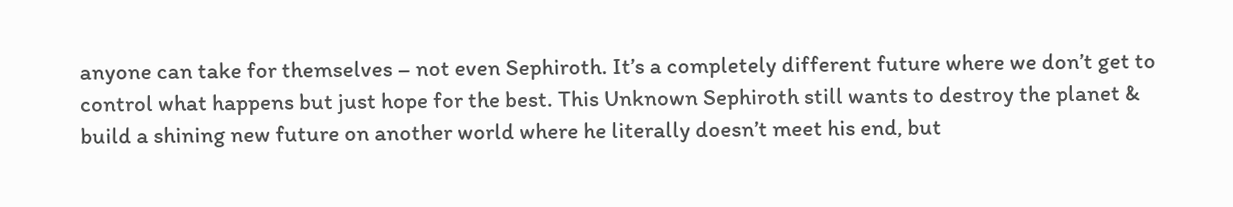anyone can take for themselves – not even Sephiroth. It’s a completely different future where we don’t get to control what happens but just hope for the best. This Unknown Sephiroth still wants to destroy the planet & build a shining new future on another world where he literally doesn’t meet his end, but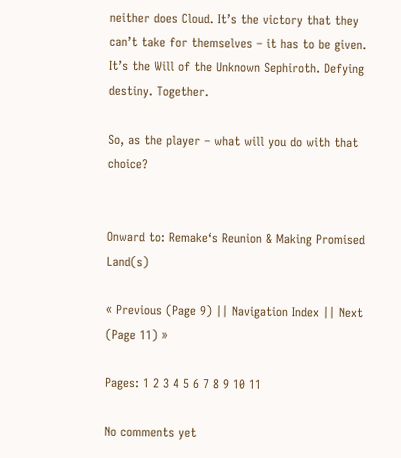neither does Cloud. It’s the victory that they can’t take for themselves – it has to be given. It’s the Will of the Unknown Sephiroth. Defying destiny. Together.

So, as the player – what will you do with that choice?


Onward to: Remake‘s Reunion & Making Promised Land(s)

« Previous (Page 9) || Navigation Index || Next (Page 11) »

Pages: 1 2 3 4 5 6 7 8 9 10 11

No comments yet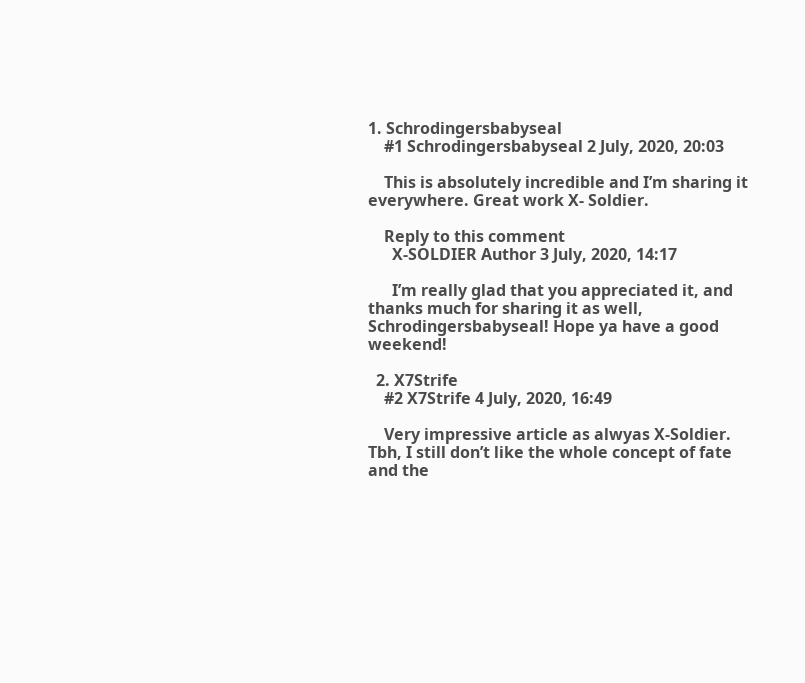1. Schrodingersbabyseal
    #1 Schrodingersbabyseal 2 July, 2020, 20:03

    This is absolutely incredible and I’m sharing it everywhere. Great work X- Soldier.

    Reply to this comment
      X-SOLDIER Author 3 July, 2020, 14:17

      I’m really glad that you appreciated it, and thanks much for sharing it as well, Schrodingersbabyseal! Hope ya have a good weekend!

  2. X7Strife
    #2 X7Strife 4 July, 2020, 16:49

    Very impressive article as alwyas X-Soldier. Tbh, I still don’t like the whole concept of fate and the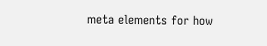meta elements for how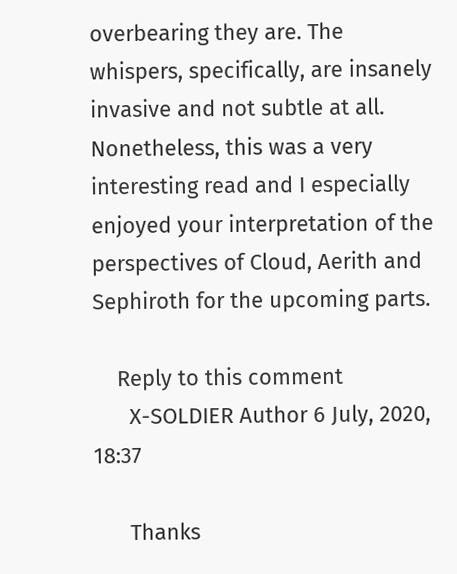overbearing they are. The whispers, specifically, are insanely invasive and not subtle at all. Nonetheless, this was a very interesting read and I especially enjoyed your interpretation of the perspectives of Cloud, Aerith and Sephiroth for the upcoming parts.

    Reply to this comment
      X-SOLDIER Author 6 July, 2020, 18:37

      Thanks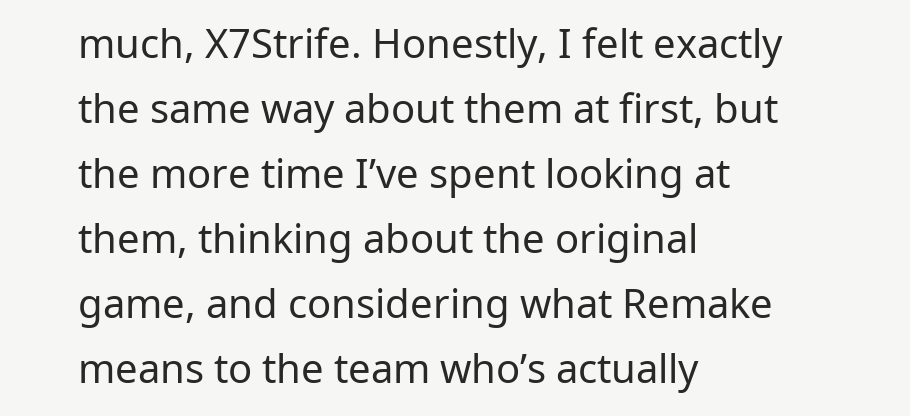much, X7Strife. Honestly, I felt exactly the same way about them at first, but the more time I’ve spent looking at them, thinking about the original game, and considering what Remake means to the team who’s actually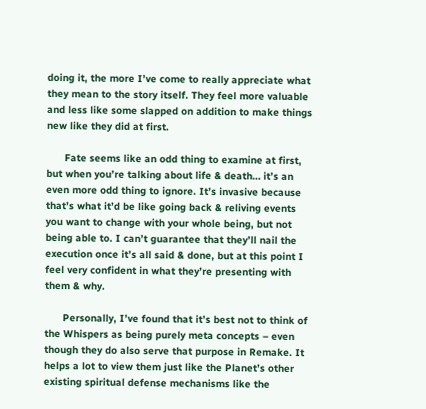doing it, the more I’ve come to really appreciate what they mean to the story itself. They feel more valuable and less like some slapped on addition to make things new like they did at first.

      Fate seems like an odd thing to examine at first, but when you’re talking about life & death… it’s an even more odd thing to ignore. It’s invasive because that’s what it’d be like going back & reliving events you want to change with your whole being, but not being able to. I can’t guarantee that they’ll nail the execution once it’s all said & done, but at this point I feel very confident in what they’re presenting with them & why.

      Personally, I’ve found that it’s best not to think of the Whispers as being purely meta concepts – even though they do also serve that purpose in Remake. It helps a lot to view them just like the Planet’s other existing spiritual defense mechanisms like the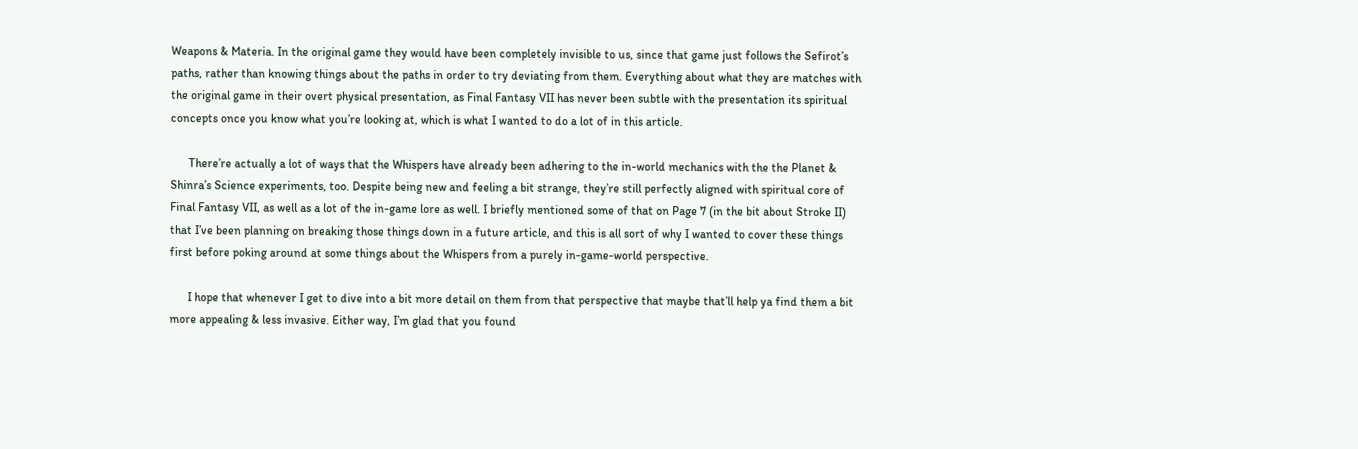Weapons & Materia. In the original game they would have been completely invisible to us, since that game just follows the Sefirot’s paths, rather than knowing things about the paths in order to try deviating from them. Everything about what they are matches with the original game in their overt physical presentation, as Final Fantasy VII has never been subtle with the presentation its spiritual concepts once you know what you’re looking at, which is what I wanted to do a lot of in this article.

      There’re actually a lot of ways that the Whispers have already been adhering to the in-world mechanics with the the Planet & Shinra’s Science experiments, too. Despite being new and feeling a bit strange, they’re still perfectly aligned with spiritual core of Final Fantasy VII, as well as a lot of the in-game lore as well. I briefly mentioned some of that on Page 7 (in the bit about Stroke II) that I’ve been planning on breaking those things down in a future article, and this is all sort of why I wanted to cover these things first before poking around at some things about the Whispers from a purely in-game-world perspective.

      I hope that whenever I get to dive into a bit more detail on them from that perspective that maybe that’ll help ya find them a bit more appealing & less invasive. Either way, I’m glad that you found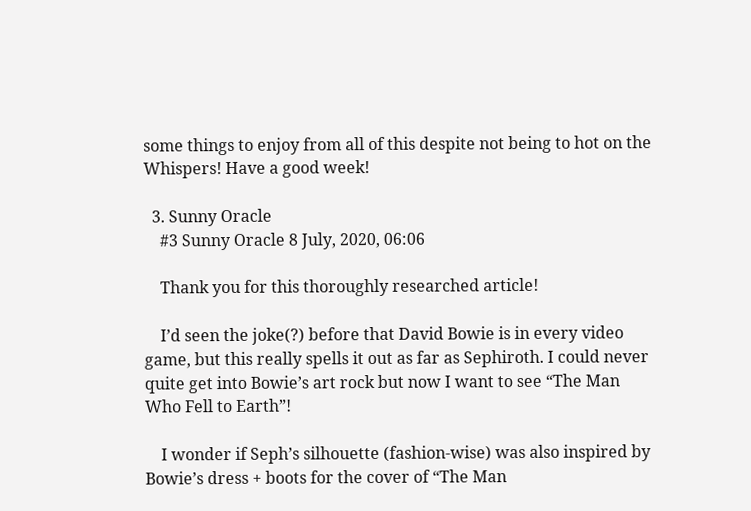some things to enjoy from all of this despite not being to hot on the Whispers! Have a good week!

  3. Sunny Oracle
    #3 Sunny Oracle 8 July, 2020, 06:06

    Thank you for this thoroughly researched article!

    I’d seen the joke(?) before that David Bowie is in every video game, but this really spells it out as far as Sephiroth. I could never quite get into Bowie’s art rock but now I want to see “The Man Who Fell to Earth”!

    I wonder if Seph’s silhouette (fashion-wise) was also inspired by Bowie’s dress + boots for the cover of “The Man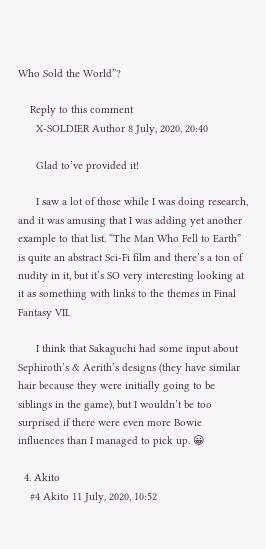Who Sold the World”?

    Reply to this comment
      X-SOLDIER Author 8 July, 2020, 20:40

      Glad to’ve provided it!

      I saw a lot of those while I was doing research, and it was amusing that I was adding yet another example to that list. “The Man Who Fell to Earth” is quite an abstract Sci-Fi film and there’s a ton of nudity in it, but it’s SO very interesting looking at it as something with links to the themes in Final Fantasy VII.

      I think that Sakaguchi had some input about Sephiroth’s & Aerith’s designs (they have similar hair because they were initially going to be siblings in the game), but I wouldn’t be too surprised if there were even more Bowie influences than I managed to pick up. 😀

  4. Akito
    #4 Akito 11 July, 2020, 10:52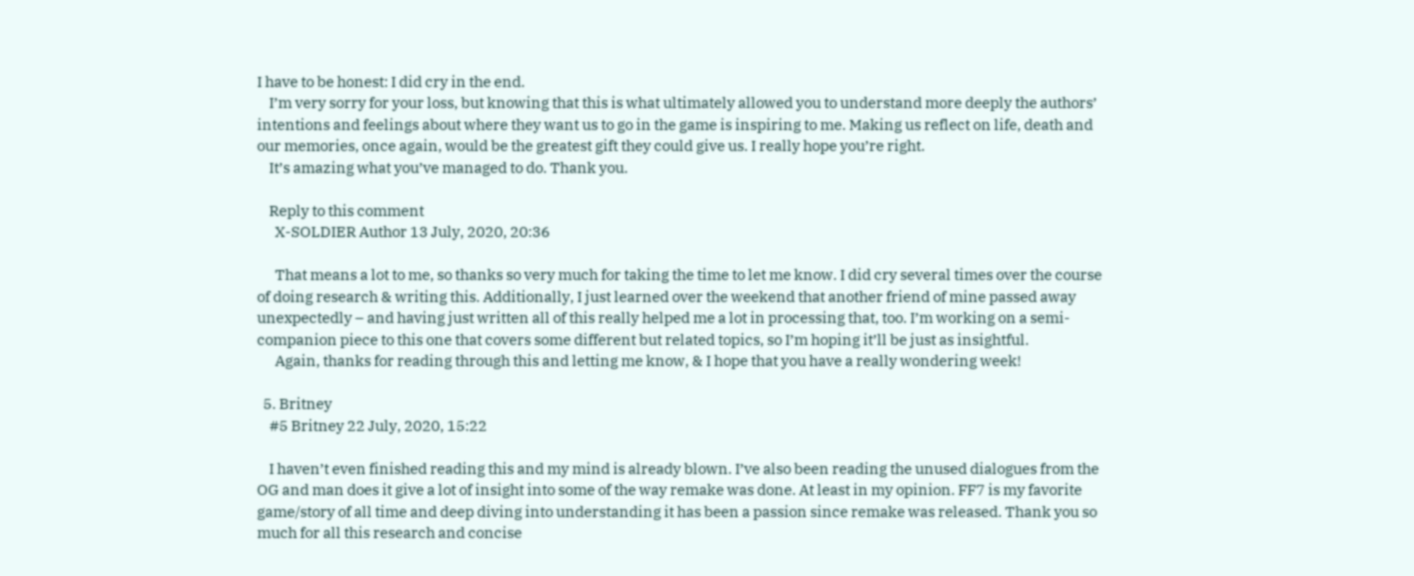I have to be honest: I did cry in the end.
    I’m very sorry for your loss, but knowing that this is what ultimately allowed you to understand more deeply the authors’ intentions and feelings about where they want us to go in the game is inspiring to me. Making us reflect on life, death and our memories, once again, would be the greatest gift they could give us. I really hope you’re right.
    It’s amazing what you’ve managed to do. Thank you.

    Reply to this comment
      X-SOLDIER Author 13 July, 2020, 20:36

      That means a lot to me, so thanks so very much for taking the time to let me know. I did cry several times over the course of doing research & writing this. Additionally, I just learned over the weekend that another friend of mine passed away unexpectedly – and having just written all of this really helped me a lot in processing that, too. I’m working on a semi-companion piece to this one that covers some different but related topics, so I’m hoping it’ll be just as insightful.
      Again, thanks for reading through this and letting me know, & I hope that you have a really wondering week!

  5. Britney
    #5 Britney 22 July, 2020, 15:22

    I haven’t even finished reading this and my mind is already blown. I’ve also been reading the unused dialogues from the OG and man does it give a lot of insight into some of the way remake was done. At least in my opinion. FF7 is my favorite game/story of all time and deep diving into understanding it has been a passion since remake was released. Thank you so much for all this research and concise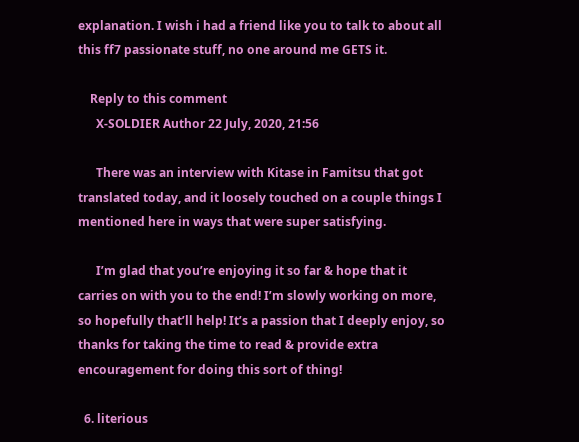explanation. I wish i had a friend like you to talk to about all this ff7 passionate stuff, no one around me GETS it.

    Reply to this comment
      X-SOLDIER Author 22 July, 2020, 21:56

      There was an interview with Kitase in Famitsu that got translated today, and it loosely touched on a couple things I mentioned here in ways that were super satisfying.

      I’m glad that you’re enjoying it so far & hope that it carries on with you to the end! I’m slowly working on more, so hopefully that’ll help! It’s a passion that I deeply enjoy, so thanks for taking the time to read & provide extra encouragement for doing this sort of thing!

  6. literious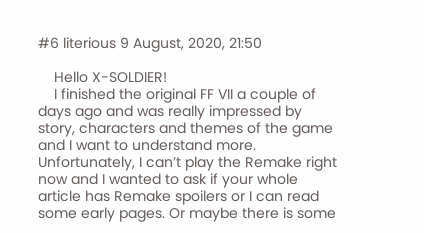#6 literious 9 August, 2020, 21:50

    Hello X-SOLDIER!
    I finished the original FF VII a couple of days ago and was really impressed by story, characters and themes of the game and I want to understand more. Unfortunately, I can’t play the Remake right now and I wanted to ask if your whole article has Remake spoilers or I can read some early pages. Or maybe there is some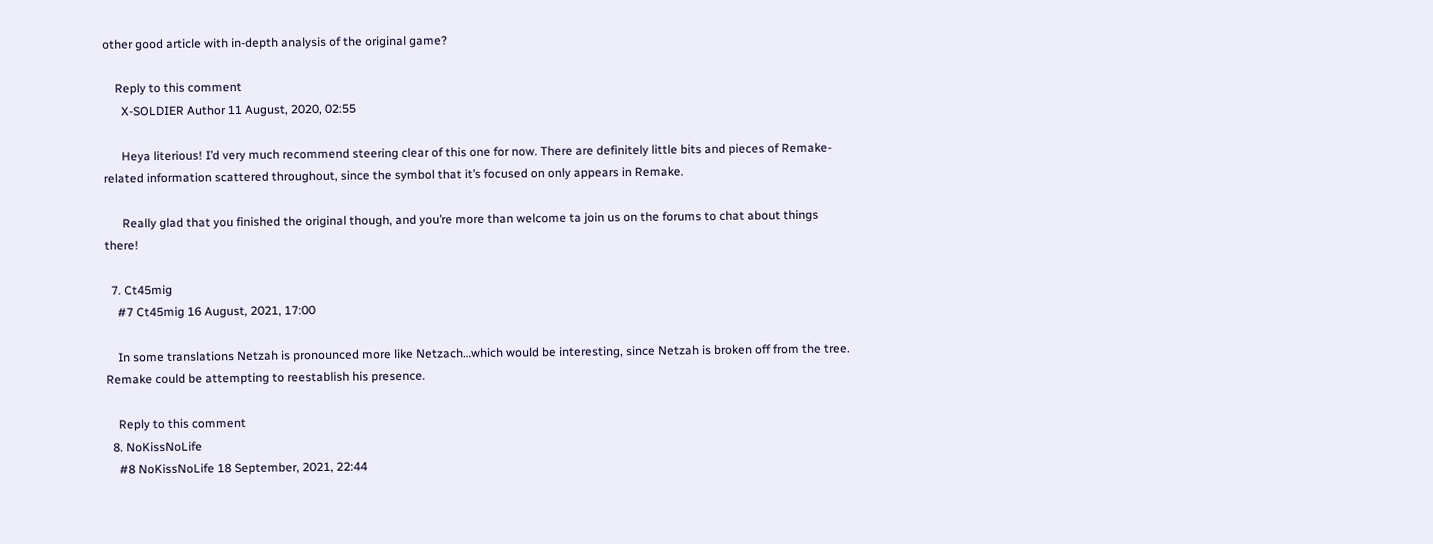other good article with in-depth analysis of the original game?

    Reply to this comment
      X-SOLDIER Author 11 August, 2020, 02:55

      Heya literious! I’d very much recommend steering clear of this one for now. There are definitely little bits and pieces of Remake-related information scattered throughout, since the symbol that it’s focused on only appears in Remake.

      Really glad that you finished the original though, and you’re more than welcome ta join us on the forums to chat about things there!

  7. Ct45mig
    #7 Ct45mig 16 August, 2021, 17:00

    In some translations Netzah is pronounced more like Netzach…which would be interesting, since Netzah is broken off from the tree. Remake could be attempting to reestablish his presence.

    Reply to this comment
  8. NoKissNoLife
    #8 NoKissNoLife 18 September, 2021, 22:44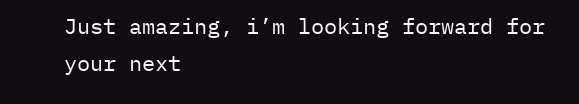Just amazing, i’m looking forward for your next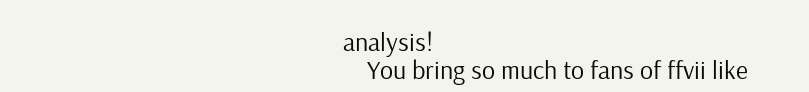analysis!
    You bring so much to fans of ffvii like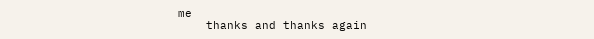me
    thanks and thanks again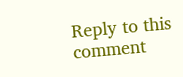Reply to this comment